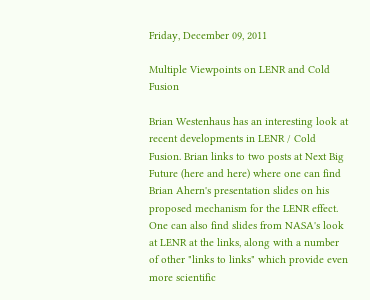Friday, December 09, 2011

Multiple Viewpoints on LENR and Cold Fusion

Brian Westenhaus has an interesting look at recent developments in LENR / Cold Fusion. Brian links to two posts at Next Big Future (here and here) where one can find Brian Ahern's presentation slides on his proposed mechanism for the LENR effect. One can also find slides from NASA's look at LENR at the links, along with a number of other "links to links" which provide even more scientific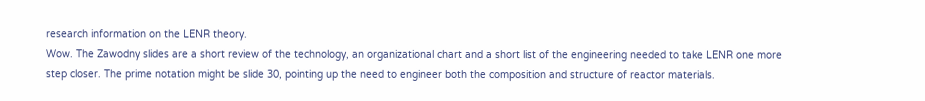research information on the LENR theory.
Wow. The Zawodny slides are a short review of the technology, an organizational chart and a short list of the engineering needed to take LENR one more step closer. The prime notation might be slide 30, pointing up the need to engineer both the composition and structure of reactor materials.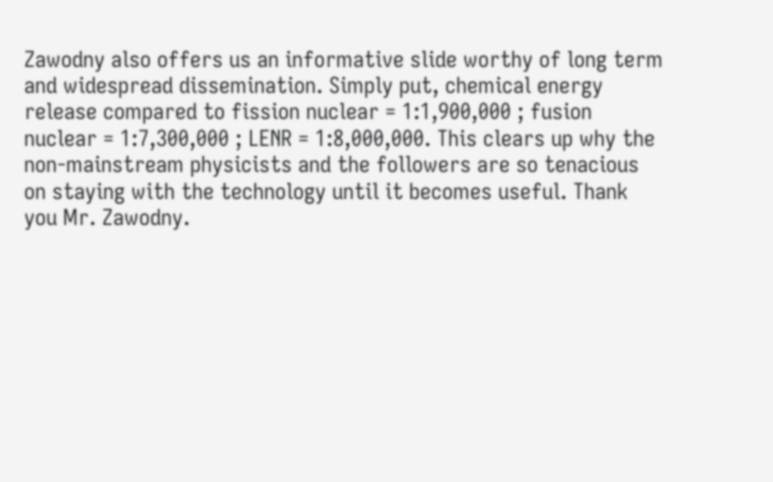Zawodny also offers us an informative slide worthy of long term and widespread dissemination. Simply put, chemical energy release compared to fission nuclear = 1:1,900,000 ; fusion nuclear = 1:7,300,000 ; LENR = 1:8,000,000. This clears up why the non-mainstream physicists and the followers are so tenacious on staying with the technology until it becomes useful. Thank you Mr. Zawodny.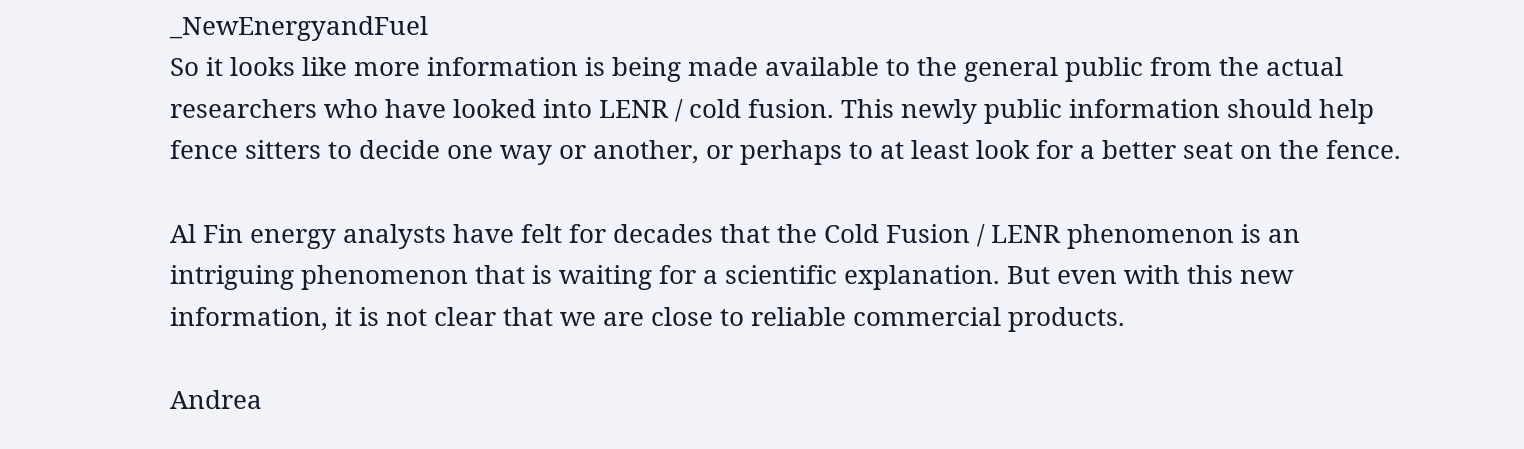_NewEnergyandFuel
So it looks like more information is being made available to the general public from the actual researchers who have looked into LENR / cold fusion. This newly public information should help fence sitters to decide one way or another, or perhaps to at least look for a better seat on the fence.

Al Fin energy analysts have felt for decades that the Cold Fusion / LENR phenomenon is an intriguing phenomenon that is waiting for a scientific explanation. But even with this new information, it is not clear that we are close to reliable commercial products.

Andrea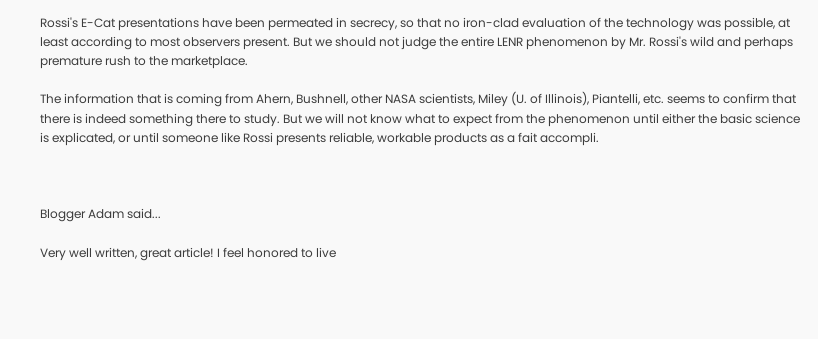Rossi's E-Cat presentations have been permeated in secrecy, so that no iron-clad evaluation of the technology was possible, at least according to most observers present. But we should not judge the entire LENR phenomenon by Mr. Rossi's wild and perhaps premature rush to the marketplace.

The information that is coming from Ahern, Bushnell, other NASA scientists, Miley (U. of Illinois), Piantelli, etc. seems to confirm that there is indeed something there to study. But we will not know what to expect from the phenomenon until either the basic science is explicated, or until someone like Rossi presents reliable, workable products as a fait accompli.



Blogger Adam said...

Very well written, great article! I feel honored to live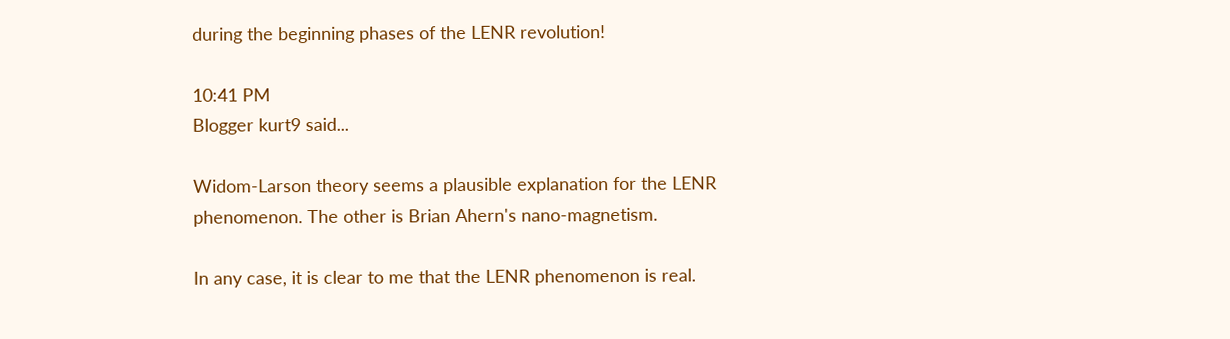during the beginning phases of the LENR revolution!

10:41 PM
Blogger kurt9 said...

Widom-Larson theory seems a plausible explanation for the LENR phenomenon. The other is Brian Ahern's nano-magnetism.

In any case, it is clear to me that the LENR phenomenon is real.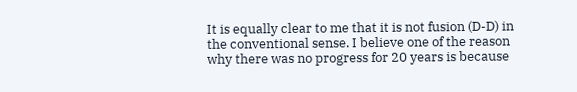It is equally clear to me that it is not fusion (D-D) in the conventional sense. I believe one of the reason why there was no progress for 20 years is because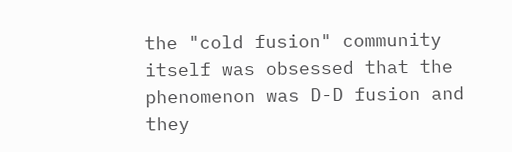the "cold fusion" community itself was obsessed that the phenomenon was D-D fusion and they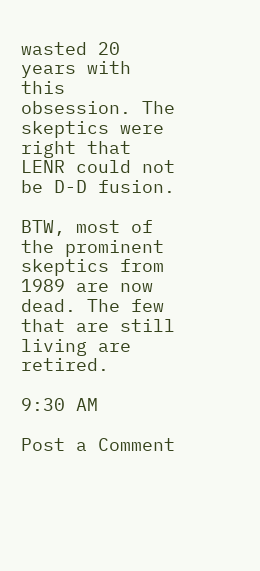wasted 20 years with this obsession. The skeptics were right that LENR could not be D-D fusion.

BTW, most of the prominent skeptics from 1989 are now dead. The few that are still living are retired.

9:30 AM

Post a Comment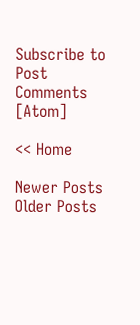Subscribe to Post Comments [Atom]

<< Home

Newer Posts Older Posts